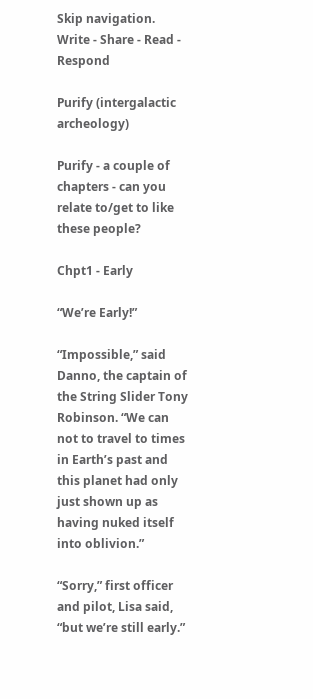Skip navigation.
Write - Share - Read - Respond

Purify (intergalactic archeology)

Purify - a couple of chapters - can you relate to/get to like these people?

Chpt1 - Early

“We’re Early!”

“Impossible,” said Danno, the captain of the String Slider Tony Robinson. “We can not to travel to times in Earth’s past and this planet had only just shown up as having nuked itself into oblivion.”

“Sorry,” first officer and pilot, Lisa said, “but we’re still early.”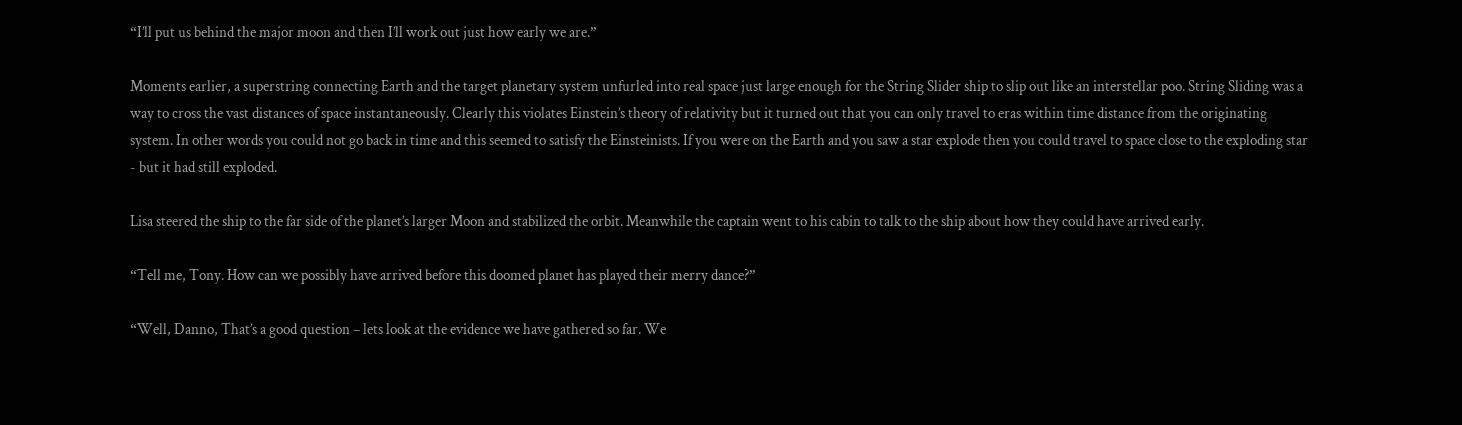“I’ll put us behind the major moon and then I’ll work out just how early we are.”

Moments earlier, a superstring connecting Earth and the target planetary system unfurled into real space just large enough for the String Slider ship to slip out like an interstellar poo. String Sliding was a way to cross the vast distances of space instantaneously. Clearly this violates Einstein’s theory of relativity but it turned out that you can only travel to eras within time distance from the originating system. In other words you could not go back in time and this seemed to satisfy the Einsteinists. If you were on the Earth and you saw a star explode then you could travel to space close to the exploding star - but it had still exploded.

Lisa steered the ship to the far side of the planet’s larger Moon and stabilized the orbit. Meanwhile the captain went to his cabin to talk to the ship about how they could have arrived early.

“Tell me, Tony. How can we possibly have arrived before this doomed planet has played their merry dance?”

“Well, Danno, That’s a good question – lets look at the evidence we have gathered so far. We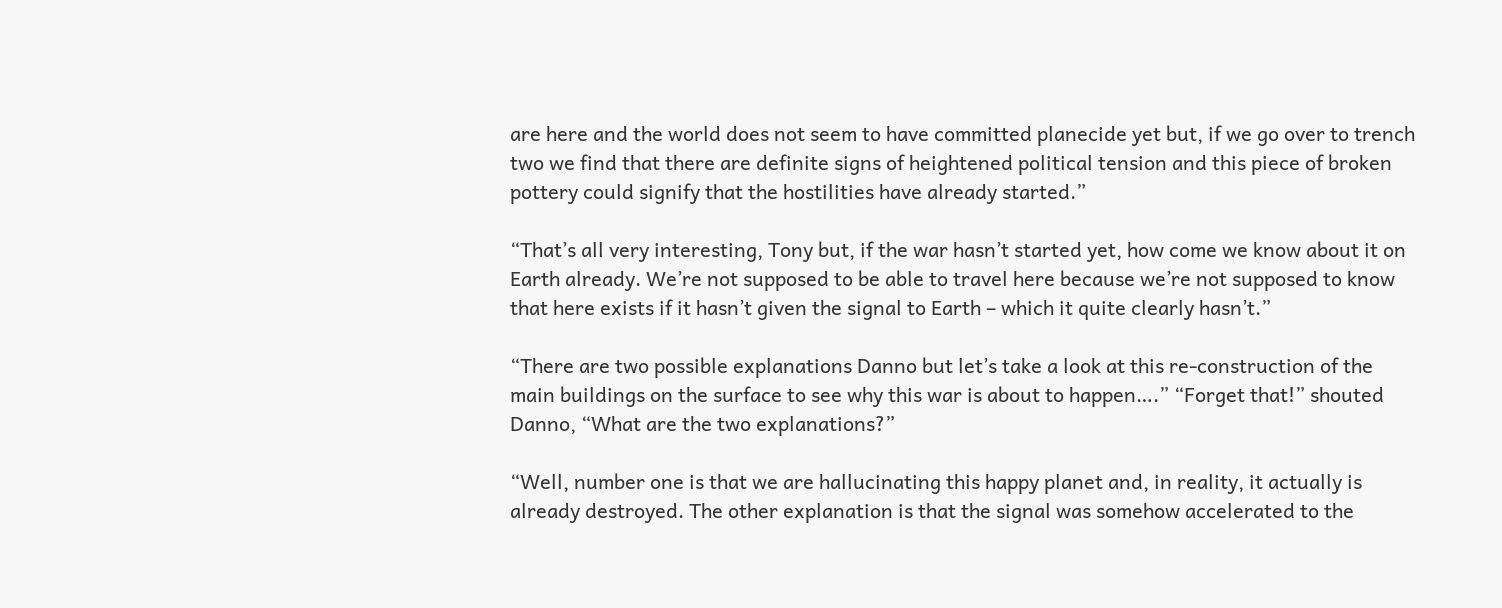are here and the world does not seem to have committed planecide yet but, if we go over to trench two we find that there are definite signs of heightened political tension and this piece of broken pottery could signify that the hostilities have already started.”

“That’s all very interesting, Tony but, if the war hasn’t started yet, how come we know about it on Earth already. We’re not supposed to be able to travel here because we’re not supposed to know that here exists if it hasn’t given the signal to Earth – which it quite clearly hasn’t.”

“There are two possible explanations Danno but let’s take a look at this re-construction of the main buildings on the surface to see why this war is about to happen….” “Forget that!” shouted Danno, “What are the two explanations?”

“Well, number one is that we are hallucinating this happy planet and, in reality, it actually is already destroyed. The other explanation is that the signal was somehow accelerated to the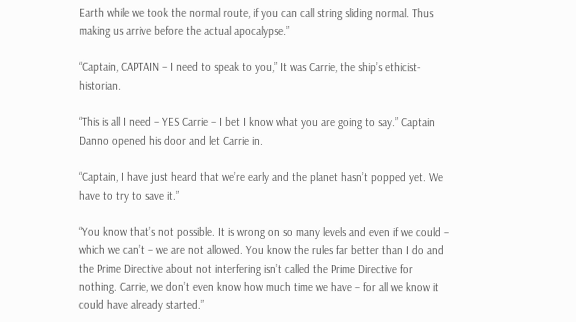Earth while we took the normal route, if you can call string sliding normal. Thus making us arrive before the actual apocalypse.”

“Captain, CAPTAIN – I need to speak to you,” It was Carrie, the ship’s ethicist-historian.

“This is all I need – YES Carrie – I bet I know what you are going to say.” Captain Danno opened his door and let Carrie in.

“Captain, I have just heard that we’re early and the planet hasn’t popped yet. We have to try to save it.”

“You know that’s not possible. It is wrong on so many levels and even if we could – which we can’t – we are not allowed. You know the rules far better than I do and the Prime Directive about not interfering isn’t called the Prime Directive for nothing. Carrie, we don’t even know how much time we have – for all we know it could have already started.”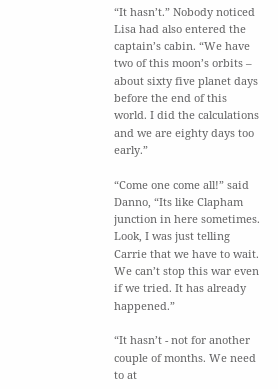“It hasn’t.” Nobody noticed Lisa had also entered the captain’s cabin. “We have two of this moon’s orbits – about sixty five planet days before the end of this world. I did the calculations and we are eighty days too early.”

“Come one come all!” said Danno, “Its like Clapham junction in here sometimes. Look, I was just telling Carrie that we have to wait. We can’t stop this war even if we tried. It has already happened.”

“It hasn’t - not for another couple of months. We need to at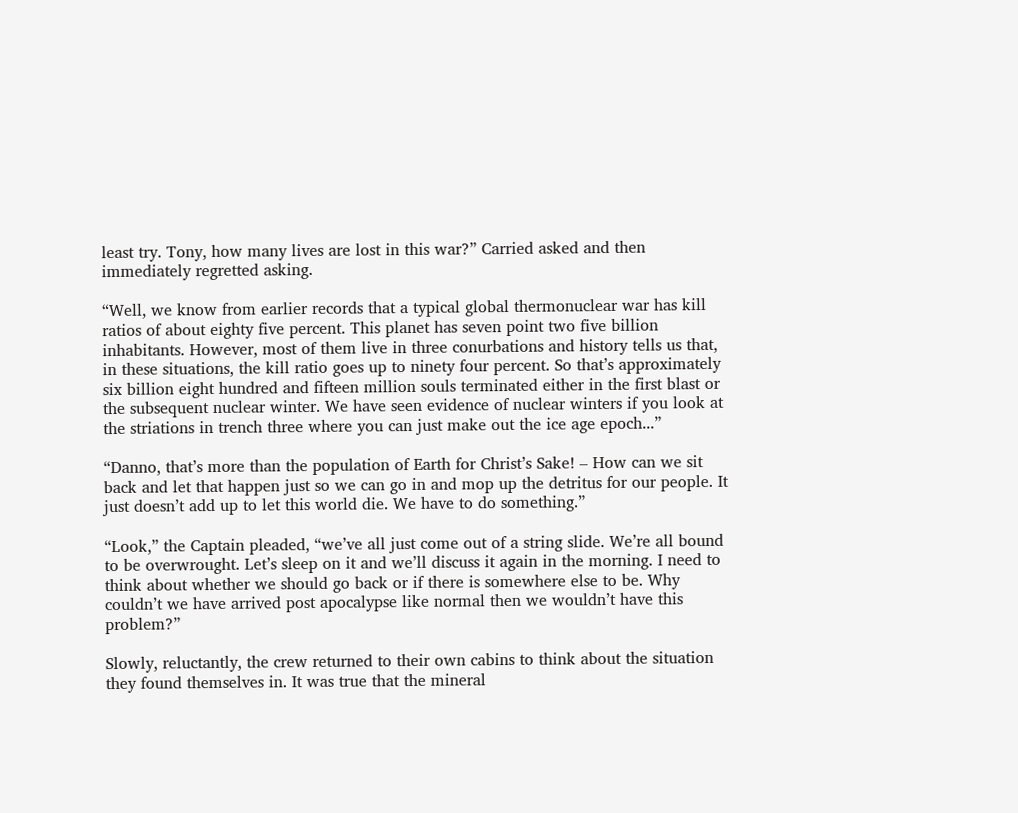least try. Tony, how many lives are lost in this war?” Carried asked and then immediately regretted asking.

“Well, we know from earlier records that a typical global thermonuclear war has kill ratios of about eighty five percent. This planet has seven point two five billion inhabitants. However, most of them live in three conurbations and history tells us that, in these situations, the kill ratio goes up to ninety four percent. So that’s approximately six billion eight hundred and fifteen million souls terminated either in the first blast or the subsequent nuclear winter. We have seen evidence of nuclear winters if you look at the striations in trench three where you can just make out the ice age epoch...”

“Danno, that’s more than the population of Earth for Christ’s Sake! – How can we sit back and let that happen just so we can go in and mop up the detritus for our people. It just doesn’t add up to let this world die. We have to do something.”

“Look,” the Captain pleaded, “we’ve all just come out of a string slide. We’re all bound to be overwrought. Let’s sleep on it and we’ll discuss it again in the morning. I need to think about whether we should go back or if there is somewhere else to be. Why couldn’t we have arrived post apocalypse like normal then we wouldn’t have this problem?”

Slowly, reluctantly, the crew returned to their own cabins to think about the situation they found themselves in. It was true that the mineral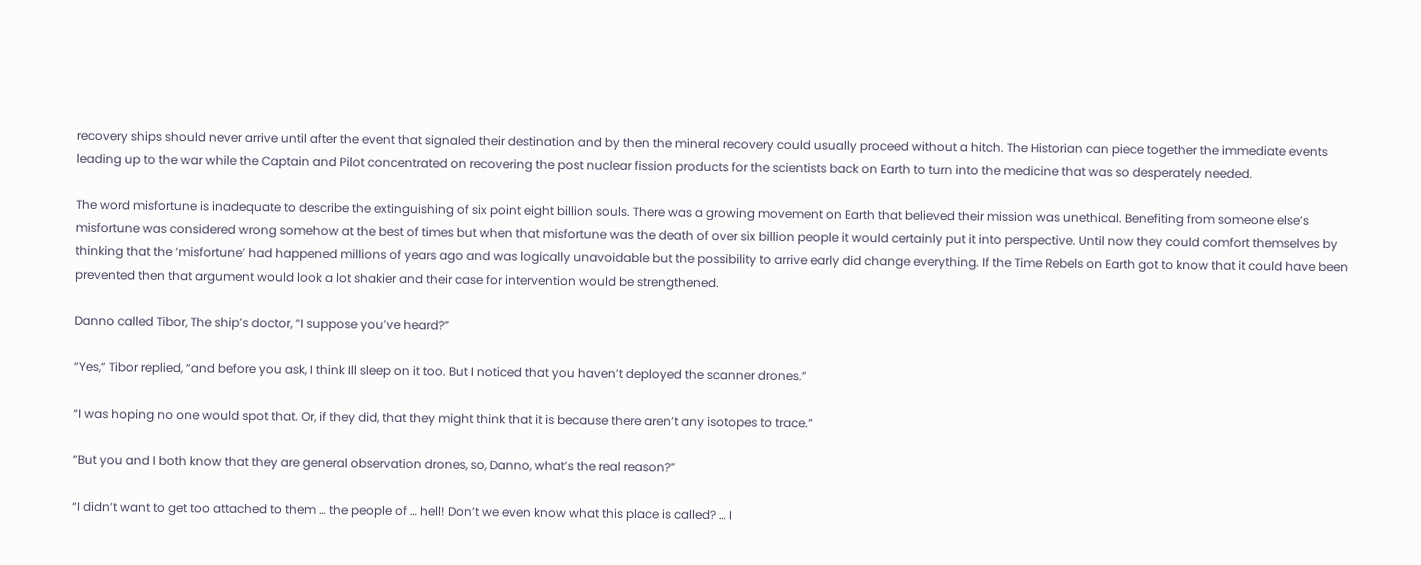recovery ships should never arrive until after the event that signaled their destination and by then the mineral recovery could usually proceed without a hitch. The Historian can piece together the immediate events leading up to the war while the Captain and Pilot concentrated on recovering the post nuclear fission products for the scientists back on Earth to turn into the medicine that was so desperately needed.

The word misfortune is inadequate to describe the extinguishing of six point eight billion souls. There was a growing movement on Earth that believed their mission was unethical. Benefiting from someone else’s misfortune was considered wrong somehow at the best of times but when that misfortune was the death of over six billion people it would certainly put it into perspective. Until now they could comfort themselves by thinking that the ‘misfortune’ had happened millions of years ago and was logically unavoidable but the possibility to arrive early did change everything. If the Time Rebels on Earth got to know that it could have been prevented then that argument would look a lot shakier and their case for intervention would be strengthened.

Danno called Tibor, The ship’s doctor, “I suppose you’ve heard?”

“Yes,” Tibor replied, “and before you ask, I think Ill sleep on it too. But I noticed that you haven’t deployed the scanner drones.”

“I was hoping no one would spot that. Or, if they did, that they might think that it is because there aren’t any isotopes to trace.”

“But you and I both know that they are general observation drones, so, Danno, what’s the real reason?”

“I didn’t want to get too attached to them … the people of … hell! Don’t we even know what this place is called? … I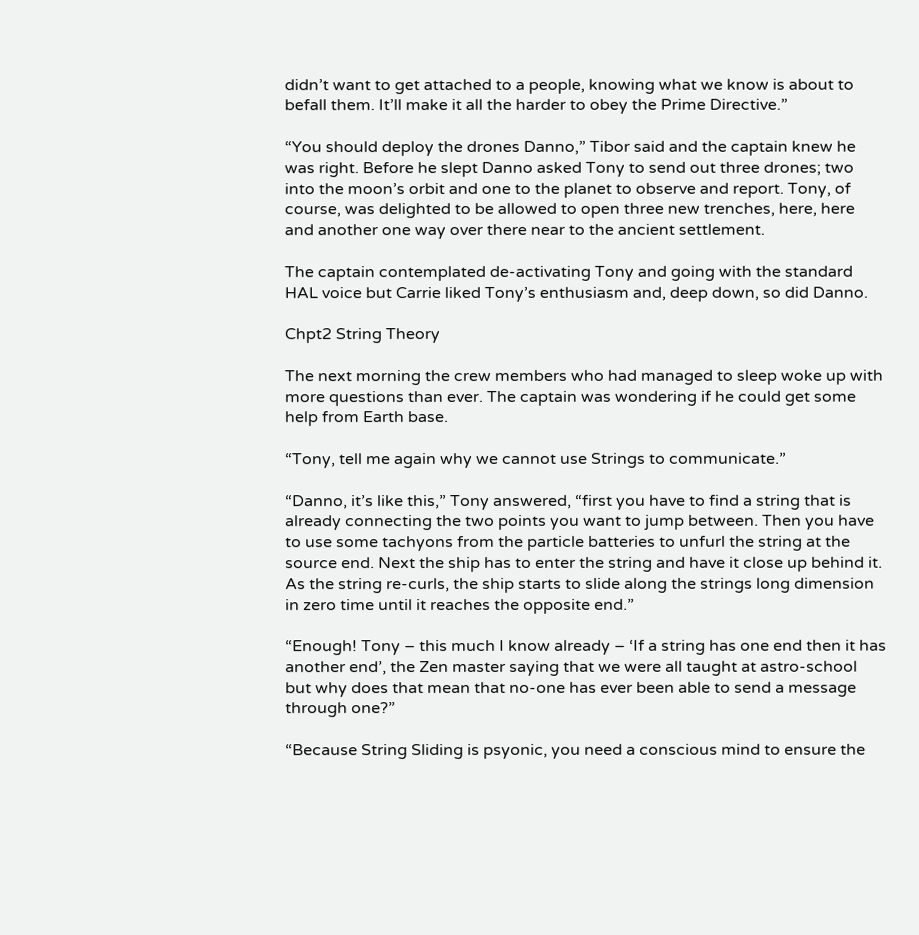didn’t want to get attached to a people, knowing what we know is about to befall them. It’ll make it all the harder to obey the Prime Directive.”

“You should deploy the drones Danno,” Tibor said and the captain knew he was right. Before he slept Danno asked Tony to send out three drones; two into the moon’s orbit and one to the planet to observe and report. Tony, of course, was delighted to be allowed to open three new trenches, here, here and another one way over there near to the ancient settlement.

The captain contemplated de-activating Tony and going with the standard HAL voice but Carrie liked Tony’s enthusiasm and, deep down, so did Danno.

Chpt2 String Theory

The next morning the crew members who had managed to sleep woke up with more questions than ever. The captain was wondering if he could get some help from Earth base.

“Tony, tell me again why we cannot use Strings to communicate.”

“Danno, it’s like this,” Tony answered, “first you have to find a string that is already connecting the two points you want to jump between. Then you have to use some tachyons from the particle batteries to unfurl the string at the source end. Next the ship has to enter the string and have it close up behind it. As the string re-curls, the ship starts to slide along the strings long dimension in zero time until it reaches the opposite end.”

“Enough! Tony – this much I know already – ‘If a string has one end then it has another end’, the Zen master saying that we were all taught at astro-school but why does that mean that no-one has ever been able to send a message through one?”

“Because String Sliding is psyonic, you need a conscious mind to ensure the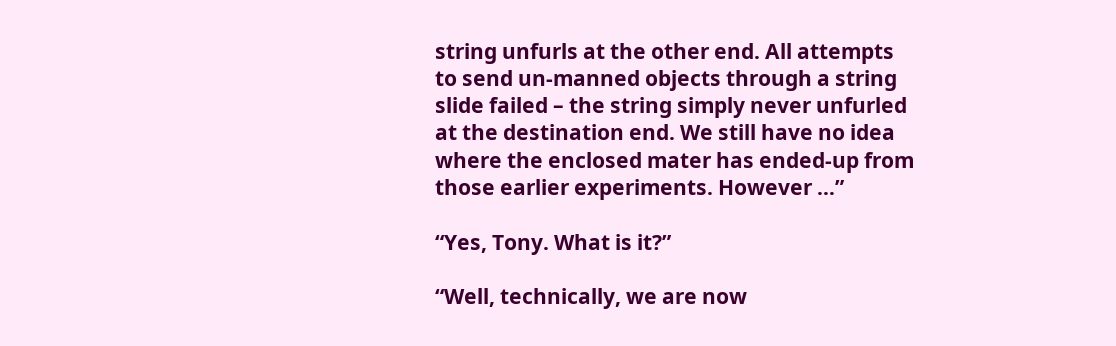string unfurls at the other end. All attempts to send un-manned objects through a string slide failed – the string simply never unfurled at the destination end. We still have no idea where the enclosed mater has ended-up from those earlier experiments. However …”

“Yes, Tony. What is it?”

“Well, technically, we are now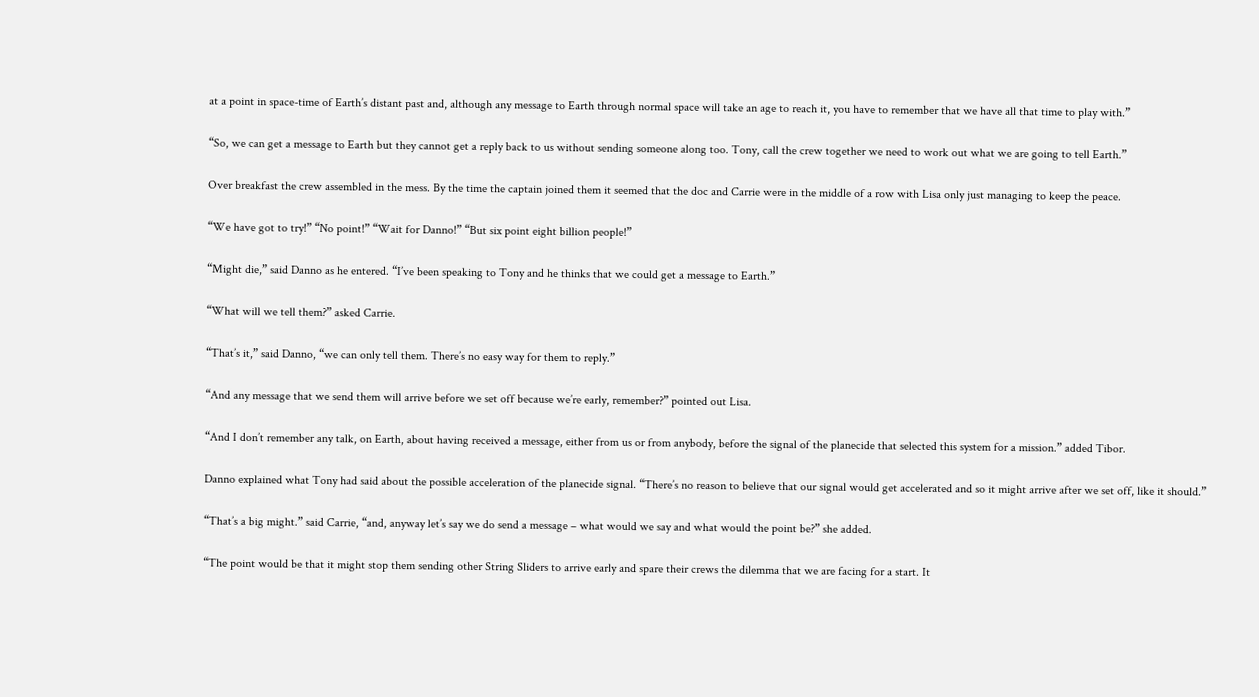at a point in space-time of Earth’s distant past and, although any message to Earth through normal space will take an age to reach it, you have to remember that we have all that time to play with.”

“So, we can get a message to Earth but they cannot get a reply back to us without sending someone along too. Tony, call the crew together we need to work out what we are going to tell Earth.”

Over breakfast the crew assembled in the mess. By the time the captain joined them it seemed that the doc and Carrie were in the middle of a row with Lisa only just managing to keep the peace.

“We have got to try!” “No point!” “Wait for Danno!” “But six point eight billion people!”

“Might die,” said Danno as he entered. “I’ve been speaking to Tony and he thinks that we could get a message to Earth.”

“What will we tell them?” asked Carrie.

“That’s it,” said Danno, “we can only tell them. There’s no easy way for them to reply.”

“And any message that we send them will arrive before we set off because we’re early, remember?” pointed out Lisa.

“And I don’t remember any talk, on Earth, about having received a message, either from us or from anybody, before the signal of the planecide that selected this system for a mission.” added Tibor.

Danno explained what Tony had said about the possible acceleration of the planecide signal. “There’s no reason to believe that our signal would get accelerated and so it might arrive after we set off, like it should.”

“That’s a big might.” said Carrie, “and, anyway let’s say we do send a message – what would we say and what would the point be?” she added.

“The point would be that it might stop them sending other String Sliders to arrive early and spare their crews the dilemma that we are facing for a start. It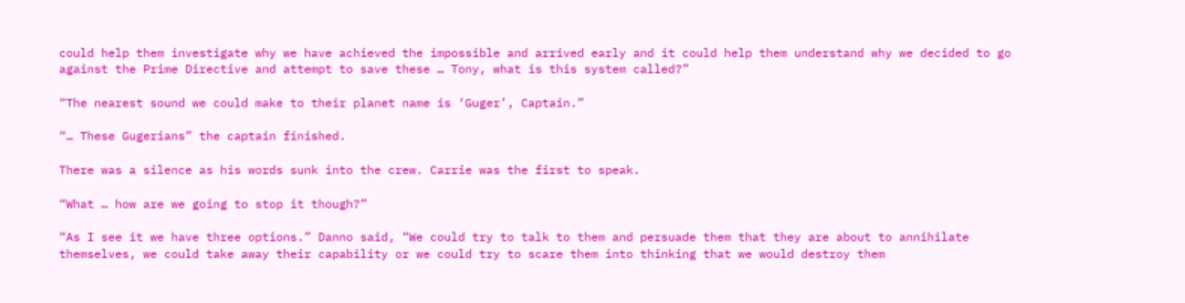could help them investigate why we have achieved the impossible and arrived early and it could help them understand why we decided to go against the Prime Directive and attempt to save these … Tony, what is this system called?”

“The nearest sound we could make to their planet name is ‘Guger’, Captain.”

“… These Gugerians” the captain finished.

There was a silence as his words sunk into the crew. Carrie was the first to speak.

“What … how are we going to stop it though?”

“As I see it we have three options.” Danno said, “We could try to talk to them and persuade them that they are about to annihilate themselves, we could take away their capability or we could try to scare them into thinking that we would destroy them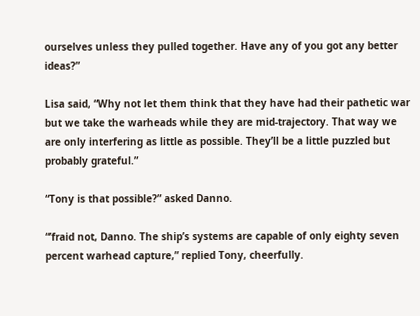ourselves unless they pulled together. Have any of you got any better ideas?”

Lisa said, “Why not let them think that they have had their pathetic war but we take the warheads while they are mid-trajectory. That way we are only interfering as little as possible. They’ll be a little puzzled but probably grateful.”

“Tony is that possible?” asked Danno.

“’fraid not, Danno. The ship’s systems are capable of only eighty seven percent warhead capture,” replied Tony, cheerfully.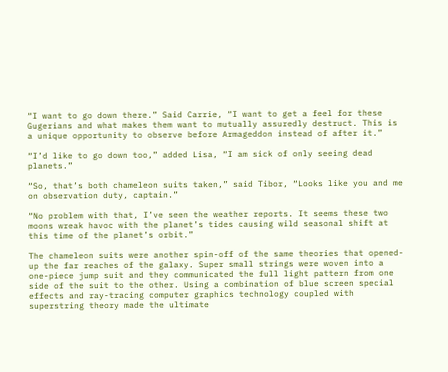“I want to go down there.” Said Carrie, “I want to get a feel for these Gugerians and what makes them want to mutually assuredly destruct. This is a unique opportunity to observe before Armageddon instead of after it.”

“I’d like to go down too,” added Lisa, “I am sick of only seeing dead planets.”

“So, that’s both chameleon suits taken,” said Tibor, “Looks like you and me on observation duty, captain.”

“No problem with that, I’ve seen the weather reports. It seems these two moons wreak havoc with the planet’s tides causing wild seasonal shift at this time of the planet’s orbit.”

The chameleon suits were another spin-off of the same theories that opened-up the far reaches of the galaxy. Super small strings were woven into a one-piece jump suit and they communicated the full light pattern from one side of the suit to the other. Using a combination of blue screen special effects and ray-tracing computer graphics technology coupled with superstring theory made the ultimate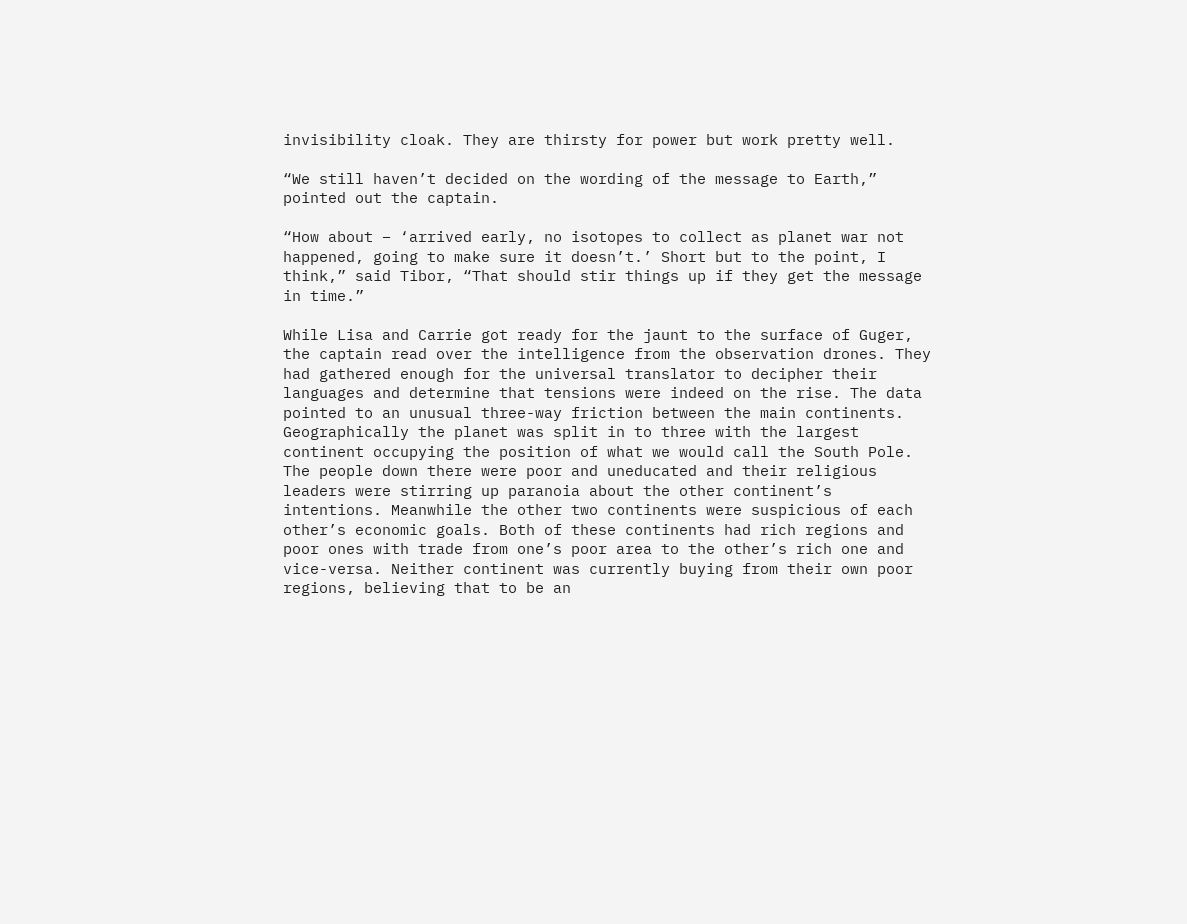invisibility cloak. They are thirsty for power but work pretty well.

“We still haven’t decided on the wording of the message to Earth,” pointed out the captain.

“How about – ‘arrived early, no isotopes to collect as planet war not happened, going to make sure it doesn’t.’ Short but to the point, I think,” said Tibor, “That should stir things up if they get the message in time.”

While Lisa and Carrie got ready for the jaunt to the surface of Guger, the captain read over the intelligence from the observation drones. They had gathered enough for the universal translator to decipher their languages and determine that tensions were indeed on the rise. The data pointed to an unusual three-way friction between the main continents. Geographically the planet was split in to three with the largest continent occupying the position of what we would call the South Pole. The people down there were poor and uneducated and their religious leaders were stirring up paranoia about the other continent’s intentions. Meanwhile the other two continents were suspicious of each other’s economic goals. Both of these continents had rich regions and poor ones with trade from one’s poor area to the other’s rich one and vice-versa. Neither continent was currently buying from their own poor regions, believing that to be an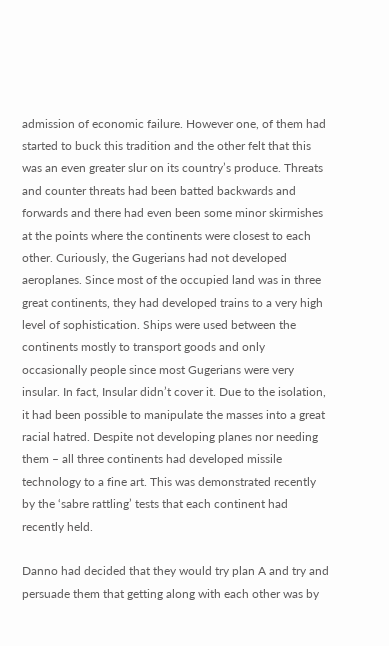admission of economic failure. However one, of them had started to buck this tradition and the other felt that this was an even greater slur on its country’s produce. Threats and counter threats had been batted backwards and forwards and there had even been some minor skirmishes at the points where the continents were closest to each other. Curiously, the Gugerians had not developed aeroplanes. Since most of the occupied land was in three great continents, they had developed trains to a very high level of sophistication. Ships were used between the continents mostly to transport goods and only occasionally people since most Gugerians were very insular. In fact, Insular didn’t cover it. Due to the isolation, it had been possible to manipulate the masses into a great racial hatred. Despite not developing planes nor needing them – all three continents had developed missile technology to a fine art. This was demonstrated recently by the ‘sabre rattling’ tests that each continent had recently held.

Danno had decided that they would try plan A and try and persuade them that getting along with each other was by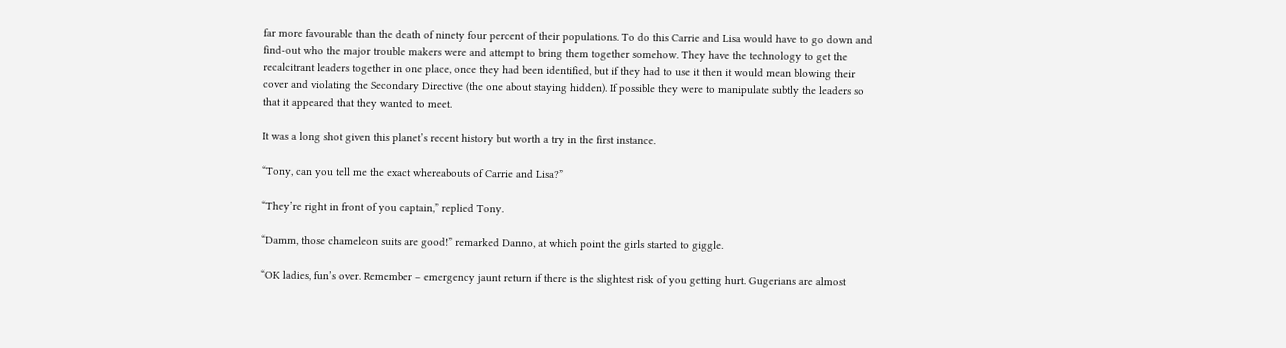far more favourable than the death of ninety four percent of their populations. To do this Carrie and Lisa would have to go down and find-out who the major trouble makers were and attempt to bring them together somehow. They have the technology to get the recalcitrant leaders together in one place, once they had been identified, but if they had to use it then it would mean blowing their cover and violating the Secondary Directive (the one about staying hidden). If possible they were to manipulate subtly the leaders so that it appeared that they wanted to meet.

It was a long shot given this planet’s recent history but worth a try in the first instance.

“Tony, can you tell me the exact whereabouts of Carrie and Lisa?”

“They’re right in front of you captain,” replied Tony.

“Damm, those chameleon suits are good!” remarked Danno, at which point the girls started to giggle.

“OK ladies, fun’s over. Remember – emergency jaunt return if there is the slightest risk of you getting hurt. Gugerians are almost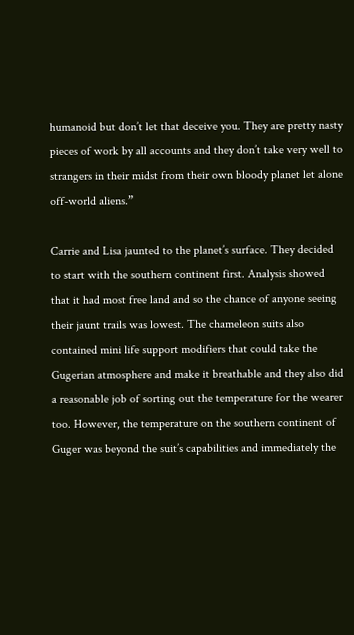humanoid but don’t let that deceive you. They are pretty nasty pieces of work by all accounts and they don’t take very well to strangers in their midst from their own bloody planet let alone off-world aliens.”

Carrie and Lisa jaunted to the planet’s surface. They decided to start with the southern continent first. Analysis showed that it had most free land and so the chance of anyone seeing their jaunt trails was lowest. The chameleon suits also contained mini life support modifiers that could take the Gugerian atmosphere and make it breathable and they also did a reasonable job of sorting out the temperature for the wearer too. However, the temperature on the southern continent of Guger was beyond the suit’s capabilities and immediately the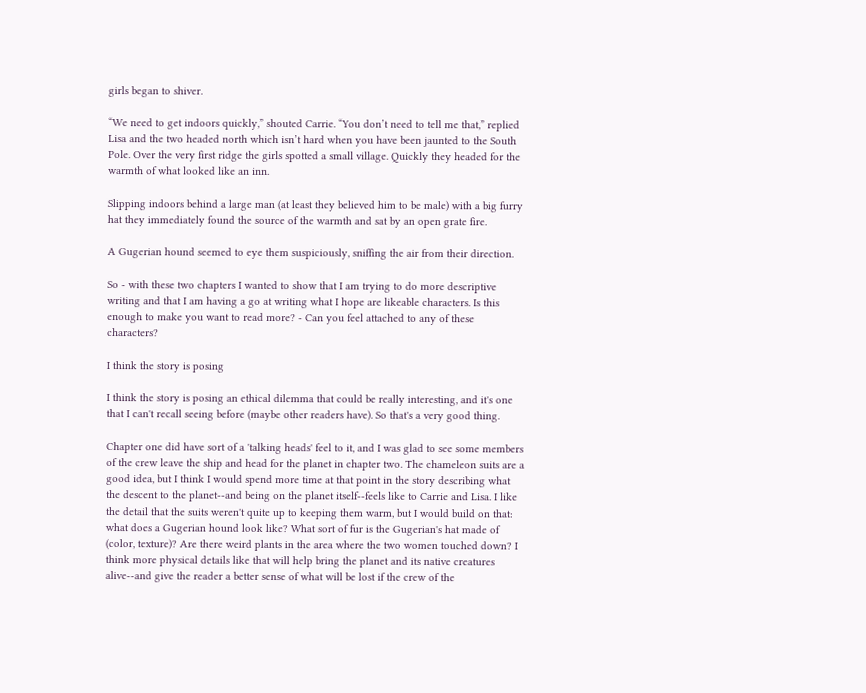girls began to shiver.

“We need to get indoors quickly,” shouted Carrie. “You don’t need to tell me that,” replied Lisa and the two headed north which isn’t hard when you have been jaunted to the South Pole. Over the very first ridge the girls spotted a small village. Quickly they headed for the warmth of what looked like an inn.

Slipping indoors behind a large man (at least they believed him to be male) with a big furry hat they immediately found the source of the warmth and sat by an open grate fire.

A Gugerian hound seemed to eye them suspiciously, sniffing the air from their direction.

So - with these two chapters I wanted to show that I am trying to do more descriptive writing and that I am having a go at writing what I hope are likeable characters. Is this enough to make you want to read more? - Can you feel attached to any of these characters?

I think the story is posing

I think the story is posing an ethical dilemma that could be really interesting, and it's one that I can't recall seeing before (maybe other readers have). So that's a very good thing.

Chapter one did have sort of a 'talking heads' feel to it, and I was glad to see some members of the crew leave the ship and head for the planet in chapter two. The chameleon suits are a good idea, but I think I would spend more time at that point in the story describing what the descent to the planet--and being on the planet itself--feels like to Carrie and Lisa. I like the detail that the suits weren't quite up to keeping them warm, but I would build on that: what does a Gugerian hound look like? What sort of fur is the Gugerian's hat made of (color, texture)? Are there weird plants in the area where the two women touched down? I think more physical details like that will help bring the planet and its native creatures alive--and give the reader a better sense of what will be lost if the crew of the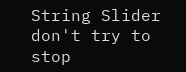String Slider don't try to stop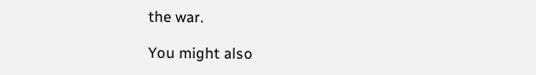the war.

You might also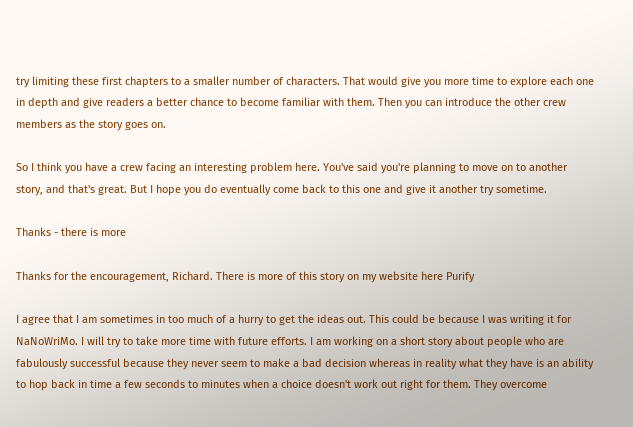try limiting these first chapters to a smaller number of characters. That would give you more time to explore each one in depth and give readers a better chance to become familiar with them. Then you can introduce the other crew members as the story goes on.

So I think you have a crew facing an interesting problem here. You've said you're planning to move on to another story, and that's great. But I hope you do eventually come back to this one and give it another try sometime.

Thanks - there is more

Thanks for the encouragement, Richard. There is more of this story on my website here Purify

I agree that I am sometimes in too much of a hurry to get the ideas out. This could be because I was writing it for NaNoWriMo. I will try to take more time with future efforts. I am working on a short story about people who are fabulously successful because they never seem to make a bad decision whereas in reality what they have is an ability to hop back in time a few seconds to minutes when a choice doesn't work out right for them. They overcome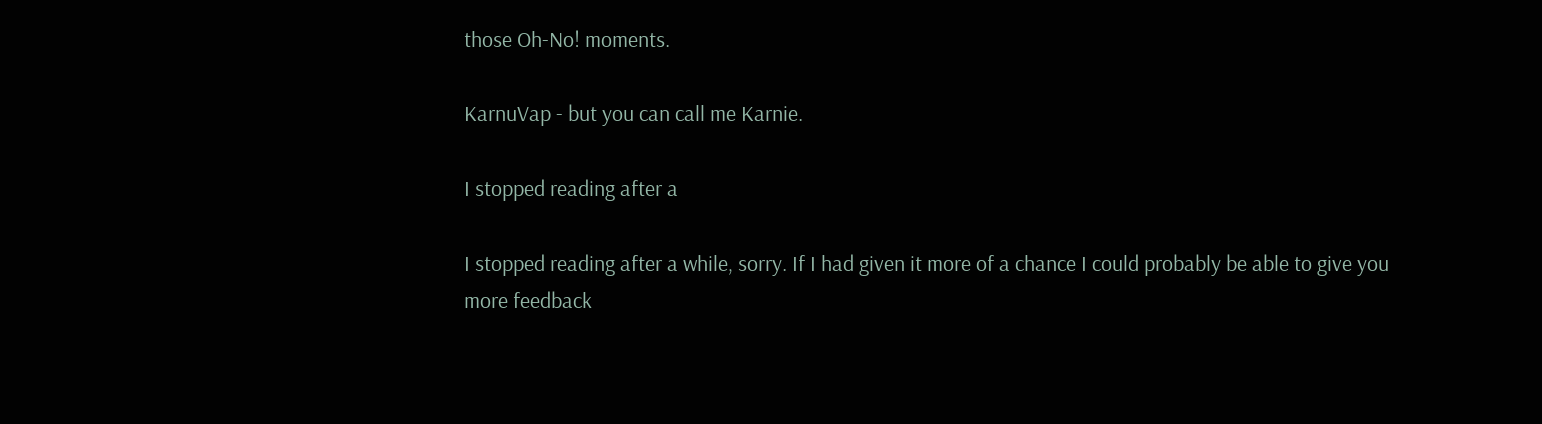those Oh-No! moments.

KarnuVap - but you can call me Karnie.

I stopped reading after a

I stopped reading after a while, sorry. If I had given it more of a chance I could probably be able to give you more feedback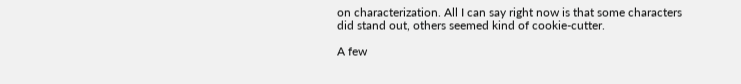on characterization. All I can say right now is that some characters did stand out, others seemed kind of cookie-cutter.

A few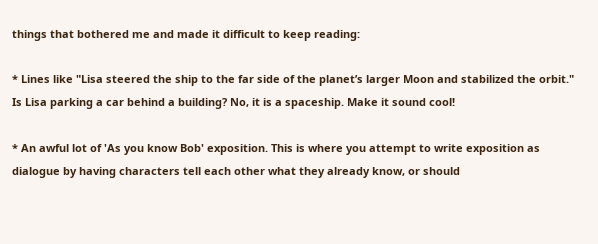things that bothered me and made it difficult to keep reading:

* Lines like "Lisa steered the ship to the far side of the planet’s larger Moon and stabilized the orbit." Is Lisa parking a car behind a building? No, it is a spaceship. Make it sound cool!

* An awful lot of 'As you know Bob' exposition. This is where you attempt to write exposition as dialogue by having characters tell each other what they already know, or should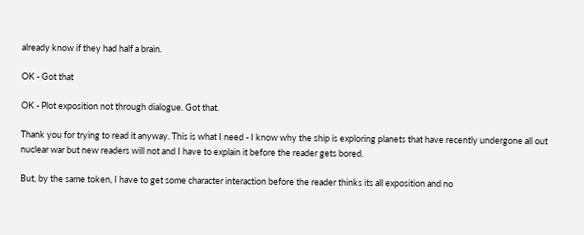already know if they had half a brain.

OK - Got that

OK - Plot exposition not through dialogue. Got that.

Thank you for trying to read it anyway. This is what I need - I know why the ship is exploring planets that have recently undergone all out nuclear war but new readers will not and I have to explain it before the reader gets bored.

But, by the same token, I have to get some character interaction before the reader thinks its all exposition and no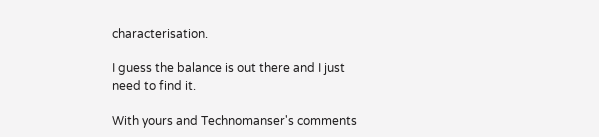characterisation.

I guess the balance is out there and I just need to find it.

With yours and Technomanser's comments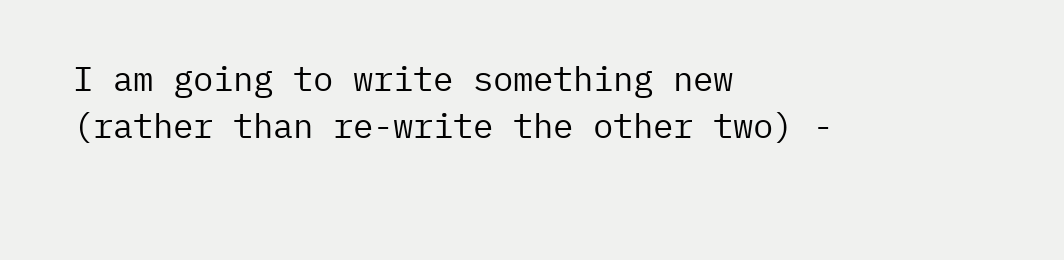I am going to write something new (rather than re-write the other two) -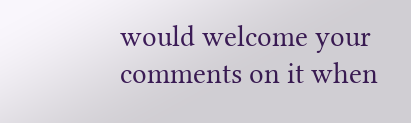would welcome your comments on it when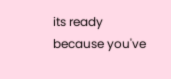its ready because you've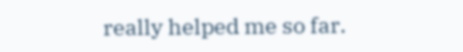really helped me so far.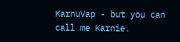KarnuVap - but you can call me Karnie.